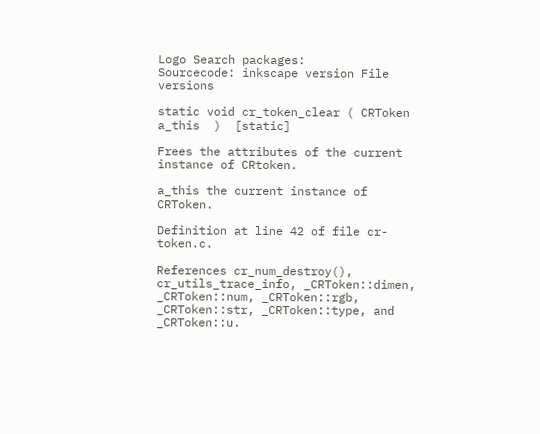Logo Search packages:
Sourcecode: inkscape version File versions

static void cr_token_clear ( CRToken a_this  )  [static]

Frees the attributes of the current instance of CRtoken.

a_this the current instance of CRToken.

Definition at line 42 of file cr-token.c.

References cr_num_destroy(), cr_utils_trace_info, _CRToken::dimen, _CRToken::num, _CRToken::rgb, _CRToken::str, _CRToken::type, and _CRToken::u.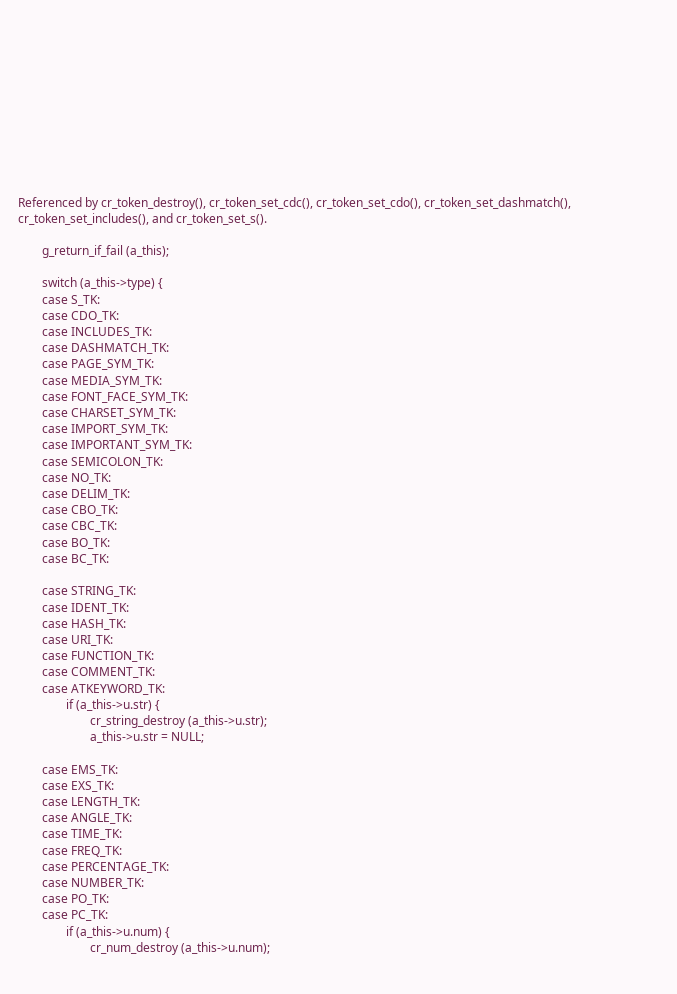Referenced by cr_token_destroy(), cr_token_set_cdc(), cr_token_set_cdo(), cr_token_set_dashmatch(), cr_token_set_includes(), and cr_token_set_s().

        g_return_if_fail (a_this);

        switch (a_this->type) {
        case S_TK:
        case CDO_TK:
        case INCLUDES_TK:
        case DASHMATCH_TK:
        case PAGE_SYM_TK:
        case MEDIA_SYM_TK:
        case FONT_FACE_SYM_TK:
        case CHARSET_SYM_TK:
        case IMPORT_SYM_TK:
        case IMPORTANT_SYM_TK:
        case SEMICOLON_TK:
        case NO_TK:
        case DELIM_TK:
        case CBO_TK:
        case CBC_TK:
        case BO_TK:
        case BC_TK:

        case STRING_TK:
        case IDENT_TK:
        case HASH_TK:
        case URI_TK:
        case FUNCTION_TK:
        case COMMENT_TK:
        case ATKEYWORD_TK:
                if (a_this->u.str) {
                        cr_string_destroy (a_this->u.str);
                        a_this->u.str = NULL;

        case EMS_TK:
        case EXS_TK:
        case LENGTH_TK:
        case ANGLE_TK:
        case TIME_TK:
        case FREQ_TK:
        case PERCENTAGE_TK:
        case NUMBER_TK:
        case PO_TK:
        case PC_TK:
                if (a_this->u.num) {
                        cr_num_destroy (a_this->u.num);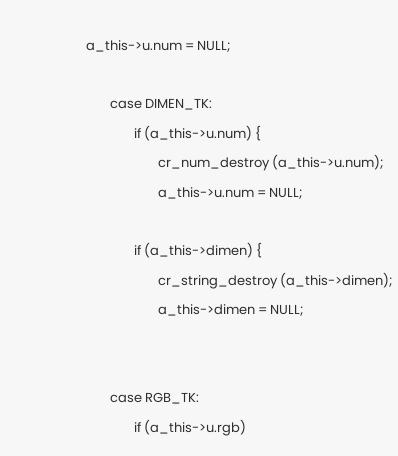a_this->u.num = NULL;

        case DIMEN_TK:
                if (a_this->u.num) {
                        cr_num_destroy (a_this->u.num);
                        a_this->u.num = NULL;

                if (a_this->dimen) {
                        cr_string_destroy (a_this->dimen);
                        a_this->dimen = NULL;


        case RGB_TK:
                if (a_this->u.rgb)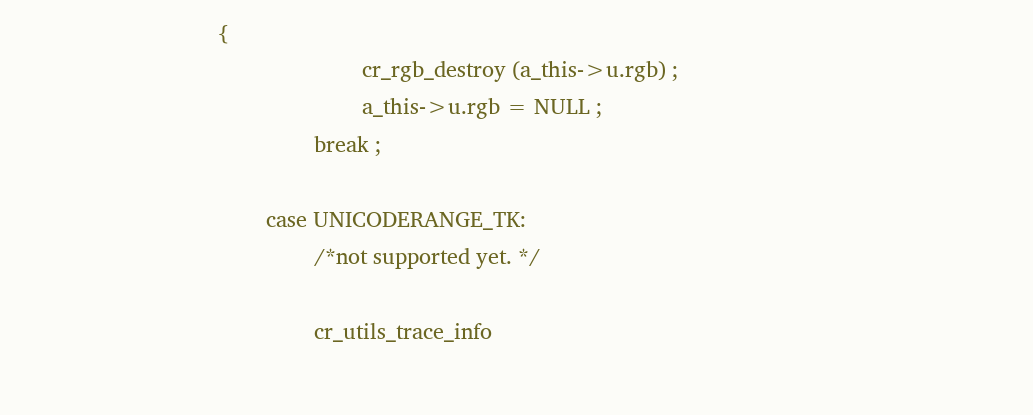{
                        cr_rgb_destroy (a_this->u.rgb) ;
                        a_this->u.rgb = NULL ;
                break ;

        case UNICODERANGE_TK:
                /*not supported yet. */

                cr_utils_trace_info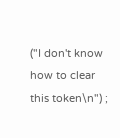("I don't know how to clear this token\n") ;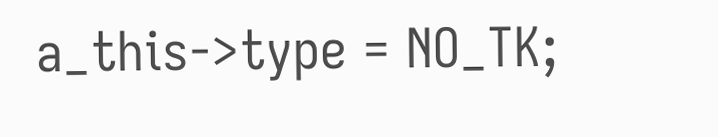a_this->type = NO_TK;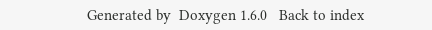Generated by  Doxygen 1.6.0   Back to index